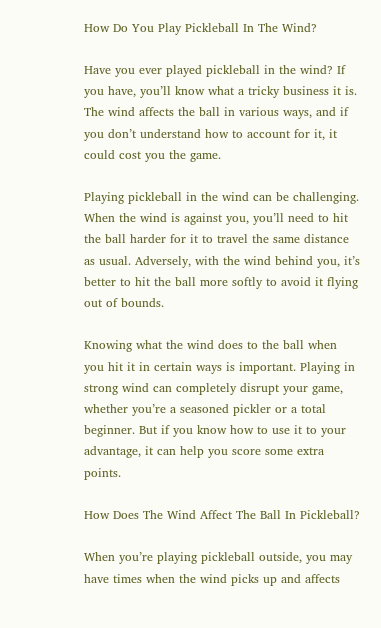How Do You Play Pickleball In The Wind?

Have you ever played pickleball in the wind? If you have, you’ll know what a tricky business it is. The wind affects the ball in various ways, and if you don’t understand how to account for it, it could cost you the game.

Playing pickleball in the wind can be challenging. When the wind is against you, you’ll need to hit the ball harder for it to travel the same distance as usual. Adversely, with the wind behind you, it’s better to hit the ball more softly to avoid it flying out of bounds.

Knowing what the wind does to the ball when you hit it in certain ways is important. Playing in strong wind can completely disrupt your game, whether you’re a seasoned pickler or a total beginner. But if you know how to use it to your advantage, it can help you score some extra points.

How Does The Wind Affect The Ball In Pickleball?

When you’re playing pickleball outside, you may have times when the wind picks up and affects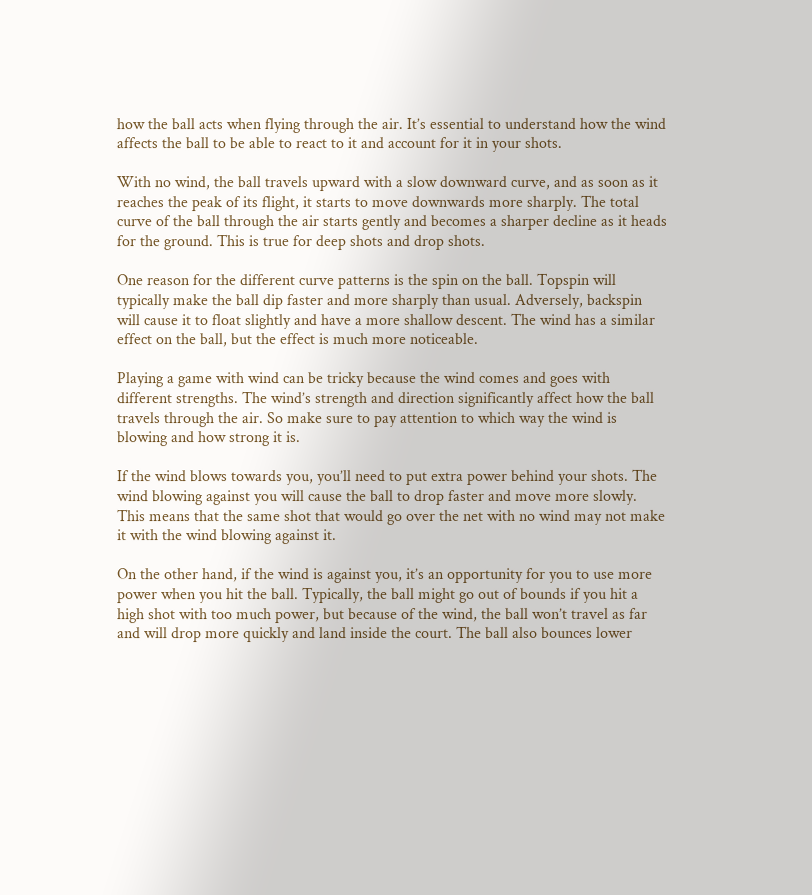how the ball acts when flying through the air. It’s essential to understand how the wind affects the ball to be able to react to it and account for it in your shots.

With no wind, the ball travels upward with a slow downward curve, and as soon as it reaches the peak of its flight, it starts to move downwards more sharply. The total curve of the ball through the air starts gently and becomes a sharper decline as it heads for the ground. This is true for deep shots and drop shots.

One reason for the different curve patterns is the spin on the ball. Topspin will typically make the ball dip faster and more sharply than usual. Adversely, backspin will cause it to float slightly and have a more shallow descent. The wind has a similar effect on the ball, but the effect is much more noticeable.

Playing a game with wind can be tricky because the wind comes and goes with different strengths. The wind’s strength and direction significantly affect how the ball travels through the air. So make sure to pay attention to which way the wind is blowing and how strong it is.

If the wind blows towards you, you’ll need to put extra power behind your shots. The wind blowing against you will cause the ball to drop faster and move more slowly. This means that the same shot that would go over the net with no wind may not make it with the wind blowing against it.

On the other hand, if the wind is against you, it’s an opportunity for you to use more power when you hit the ball. Typically, the ball might go out of bounds if you hit a high shot with too much power, but because of the wind, the ball won’t travel as far and will drop more quickly and land inside the court. The ball also bounces lower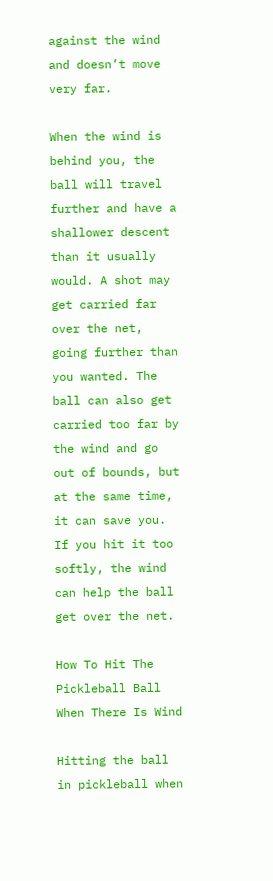against the wind and doesn’t move very far.

When the wind is behind you, the ball will travel further and have a shallower descent than it usually would. A shot may get carried far over the net, going further than you wanted. The ball can also get carried too far by the wind and go out of bounds, but at the same time, it can save you. If you hit it too softly, the wind can help the ball get over the net.

How To Hit The Pickleball Ball When There Is Wind

Hitting the ball in pickleball when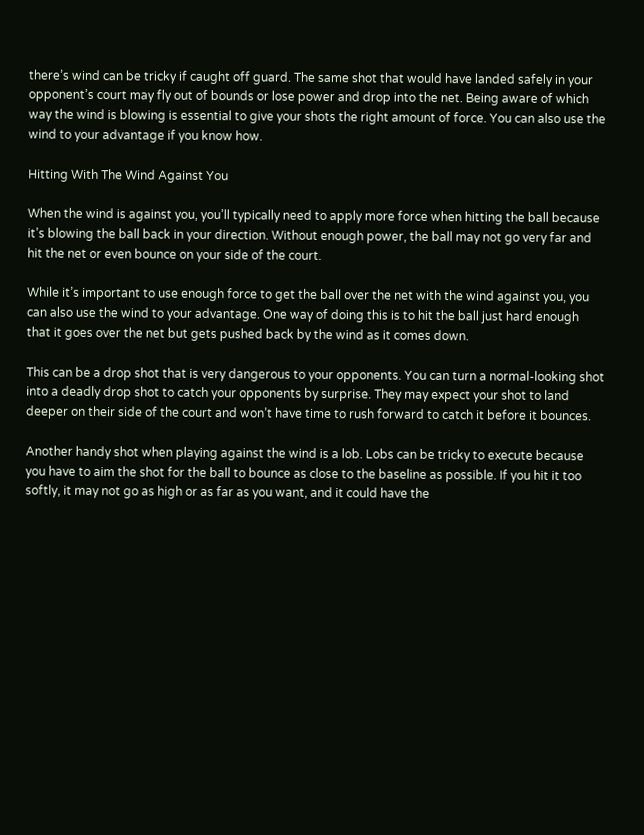there’s wind can be tricky if caught off guard. The same shot that would have landed safely in your opponent’s court may fly out of bounds or lose power and drop into the net. Being aware of which way the wind is blowing is essential to give your shots the right amount of force. You can also use the wind to your advantage if you know how.

Hitting With The Wind Against You

When the wind is against you, you’ll typically need to apply more force when hitting the ball because it’s blowing the ball back in your direction. Without enough power, the ball may not go very far and hit the net or even bounce on your side of the court.

While it’s important to use enough force to get the ball over the net with the wind against you, you can also use the wind to your advantage. One way of doing this is to hit the ball just hard enough that it goes over the net but gets pushed back by the wind as it comes down.

This can be a drop shot that is very dangerous to your opponents. You can turn a normal-looking shot into a deadly drop shot to catch your opponents by surprise. They may expect your shot to land deeper on their side of the court and won’t have time to rush forward to catch it before it bounces.

Another handy shot when playing against the wind is a lob. Lobs can be tricky to execute because you have to aim the shot for the ball to bounce as close to the baseline as possible. If you hit it too softly, it may not go as high or as far as you want, and it could have the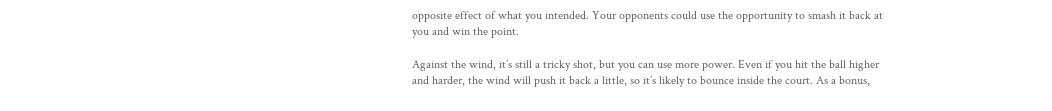opposite effect of what you intended. Your opponents could use the opportunity to smash it back at you and win the point.

Against the wind, it’s still a tricky shot, but you can use more power. Even if you hit the ball higher and harder, the wind will push it back a little, so it’s likely to bounce inside the court. As a bonus,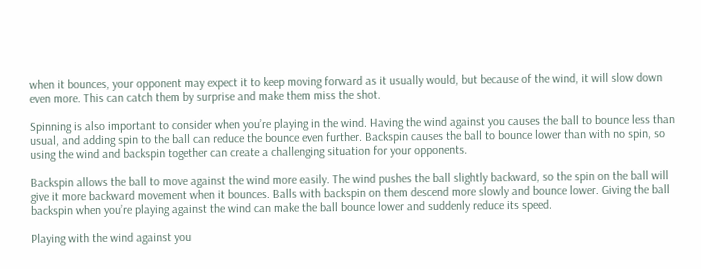when it bounces, your opponent may expect it to keep moving forward as it usually would, but because of the wind, it will slow down even more. This can catch them by surprise and make them miss the shot.

Spinning is also important to consider when you’re playing in the wind. Having the wind against you causes the ball to bounce less than usual, and adding spin to the ball can reduce the bounce even further. Backspin causes the ball to bounce lower than with no spin, so using the wind and backspin together can create a challenging situation for your opponents.

Backspin allows the ball to move against the wind more easily. The wind pushes the ball slightly backward, so the spin on the ball will give it more backward movement when it bounces. Balls with backspin on them descend more slowly and bounce lower. Giving the ball backspin when you’re playing against the wind can make the ball bounce lower and suddenly reduce its speed.

Playing with the wind against you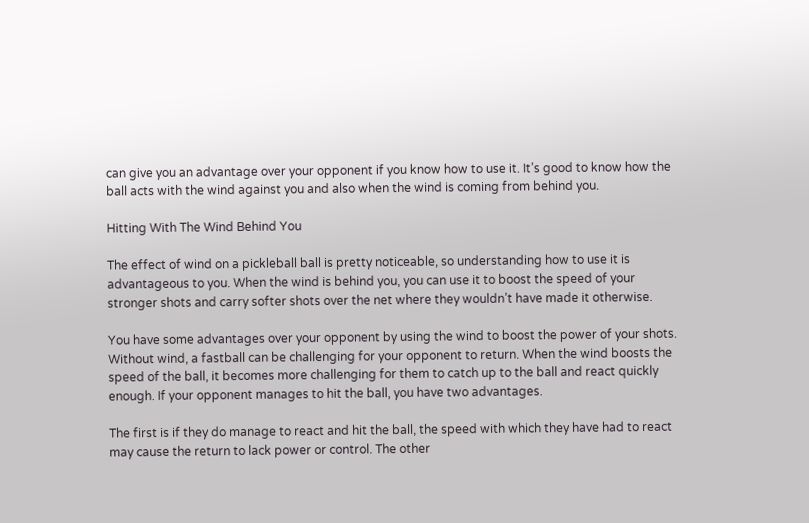can give you an advantage over your opponent if you know how to use it. It’s good to know how the ball acts with the wind against you and also when the wind is coming from behind you.

Hitting With The Wind Behind You

The effect of wind on a pickleball ball is pretty noticeable, so understanding how to use it is advantageous to you. When the wind is behind you, you can use it to boost the speed of your stronger shots and carry softer shots over the net where they wouldn’t have made it otherwise.

You have some advantages over your opponent by using the wind to boost the power of your shots. Without wind, a fastball can be challenging for your opponent to return. When the wind boosts the speed of the ball, it becomes more challenging for them to catch up to the ball and react quickly enough. If your opponent manages to hit the ball, you have two advantages.

The first is if they do manage to react and hit the ball, the speed with which they have had to react may cause the return to lack power or control. The other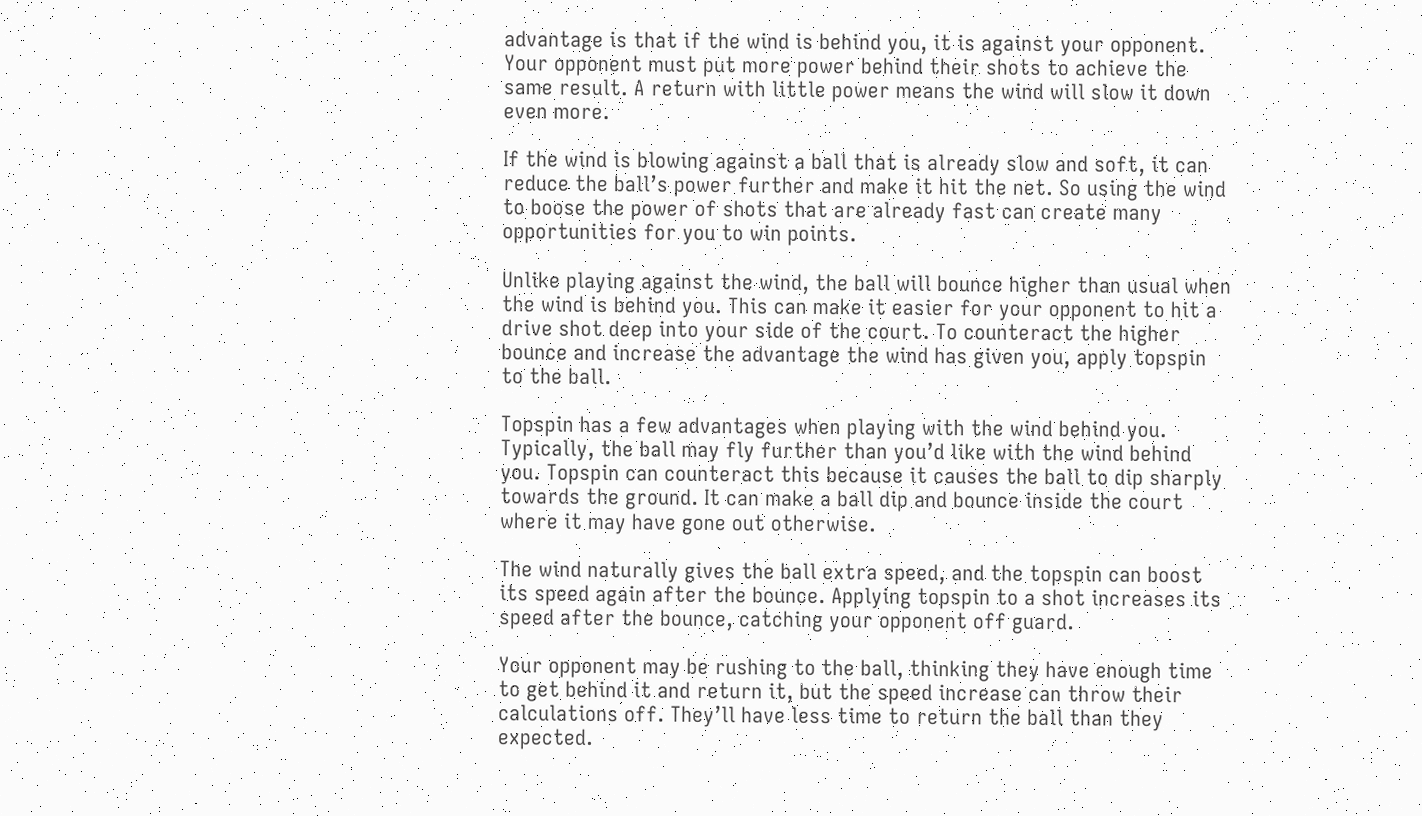advantage is that if the wind is behind you, it is against your opponent. Your opponent must put more power behind their shots to achieve the same result. A return with little power means the wind will slow it down even more.

If the wind is blowing against a ball that is already slow and soft, it can reduce the ball’s power further and make it hit the net. So using the wind to boose the power of shots that are already fast can create many opportunities for you to win points.

Unlike playing against the wind, the ball will bounce higher than usual when the wind is behind you. This can make it easier for your opponent to hit a drive shot deep into your side of the court. To counteract the higher bounce and increase the advantage the wind has given you, apply topspin to the ball.

Topspin has a few advantages when playing with the wind behind you. Typically, the ball may fly further than you’d like with the wind behind you. Topspin can counteract this because it causes the ball to dip sharply towards the ground. It can make a ball dip and bounce inside the court where it may have gone out otherwise.

The wind naturally gives the ball extra speed, and the topspin can boost its speed again after the bounce. Applying topspin to a shot increases its speed after the bounce, catching your opponent off guard.

Your opponent may be rushing to the ball, thinking they have enough time to get behind it and return it, but the speed increase can throw their calculations off. They’ll have less time to return the ball than they expected.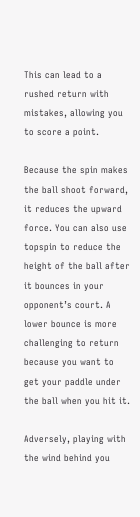This can lead to a rushed return with mistakes, allowing you to score a point.

Because the spin makes the ball shoot forward, it reduces the upward force. You can also use topspin to reduce the height of the ball after it bounces in your opponent’s court. A lower bounce is more challenging to return because you want to get your paddle under the ball when you hit it.

Adversely, playing with the wind behind you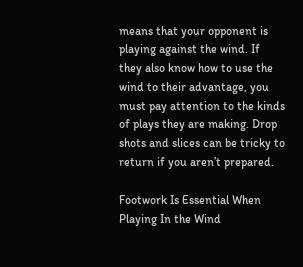means that your opponent is playing against the wind. If they also know how to use the wind to their advantage, you must pay attention to the kinds of plays they are making. Drop shots and slices can be tricky to return if you aren’t prepared.

Footwork Is Essential When Playing In the Wind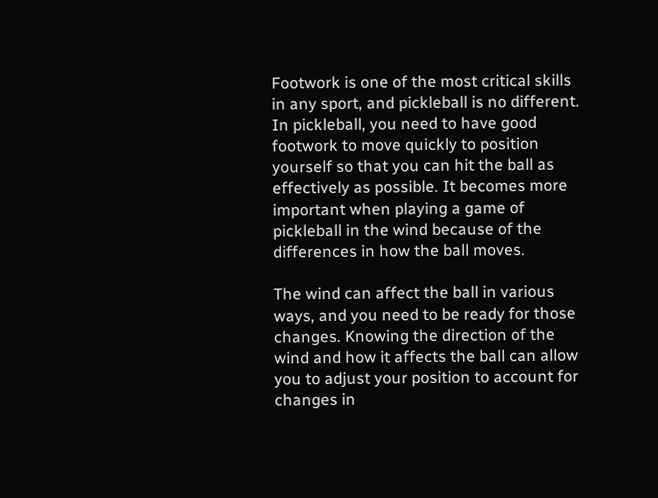Footwork is one of the most critical skills in any sport, and pickleball is no different. In pickleball, you need to have good footwork to move quickly to position yourself so that you can hit the ball as effectively as possible. It becomes more important when playing a game of pickleball in the wind because of the differences in how the ball moves.

The wind can affect the ball in various ways, and you need to be ready for those changes. Knowing the direction of the wind and how it affects the ball can allow you to adjust your position to account for changes in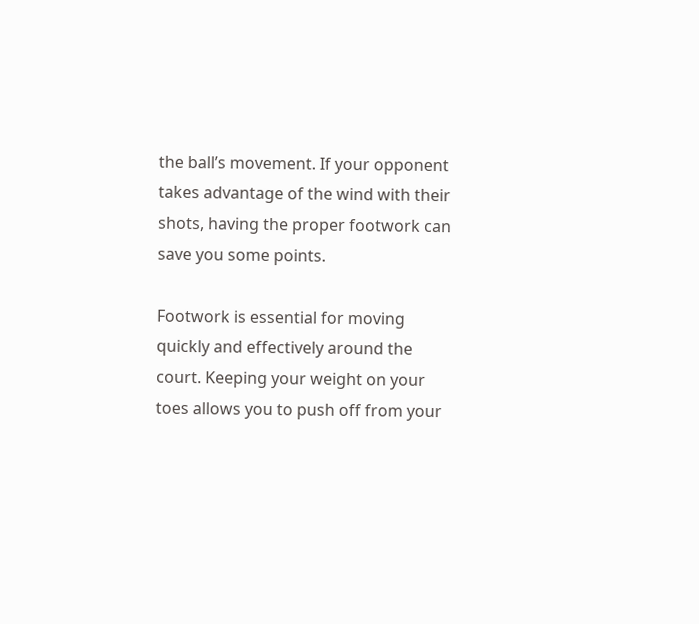the ball’s movement. If your opponent takes advantage of the wind with their shots, having the proper footwork can save you some points.

Footwork is essential for moving quickly and effectively around the court. Keeping your weight on your toes allows you to push off from your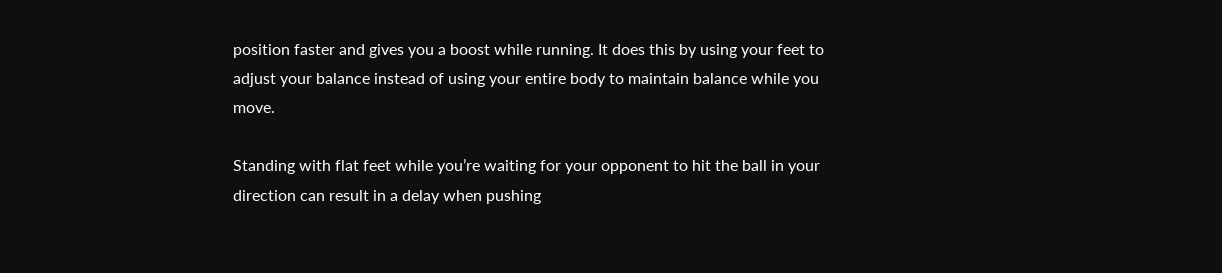position faster and gives you a boost while running. It does this by using your feet to adjust your balance instead of using your entire body to maintain balance while you move.

Standing with flat feet while you’re waiting for your opponent to hit the ball in your direction can result in a delay when pushing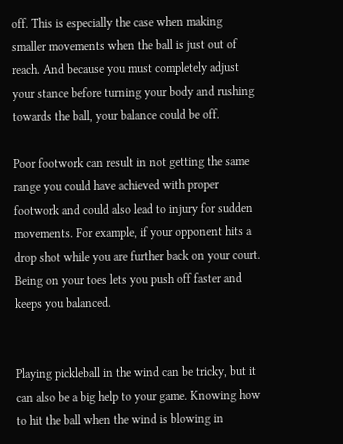off. This is especially the case when making smaller movements when the ball is just out of reach. And because you must completely adjust your stance before turning your body and rushing towards the ball, your balance could be off.

Poor footwork can result in not getting the same range you could have achieved with proper footwork and could also lead to injury for sudden movements. For example, if your opponent hits a drop shot while you are further back on your court. Being on your toes lets you push off faster and keeps you balanced.


Playing pickleball in the wind can be tricky, but it can also be a big help to your game. Knowing how to hit the ball when the wind is blowing in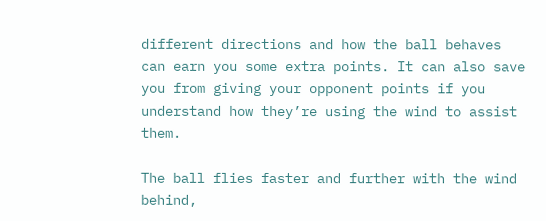different directions and how the ball behaves can earn you some extra points. It can also save you from giving your opponent points if you understand how they’re using the wind to assist them.

The ball flies faster and further with the wind behind,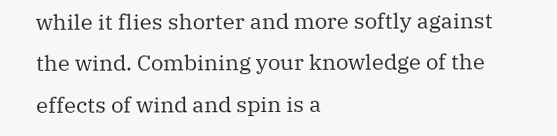while it flies shorter and more softly against the wind. Combining your knowledge of the effects of wind and spin is a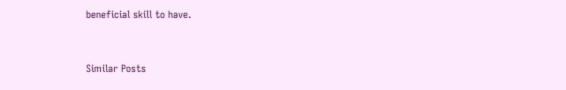beneficial skill to have.


Similar Posts